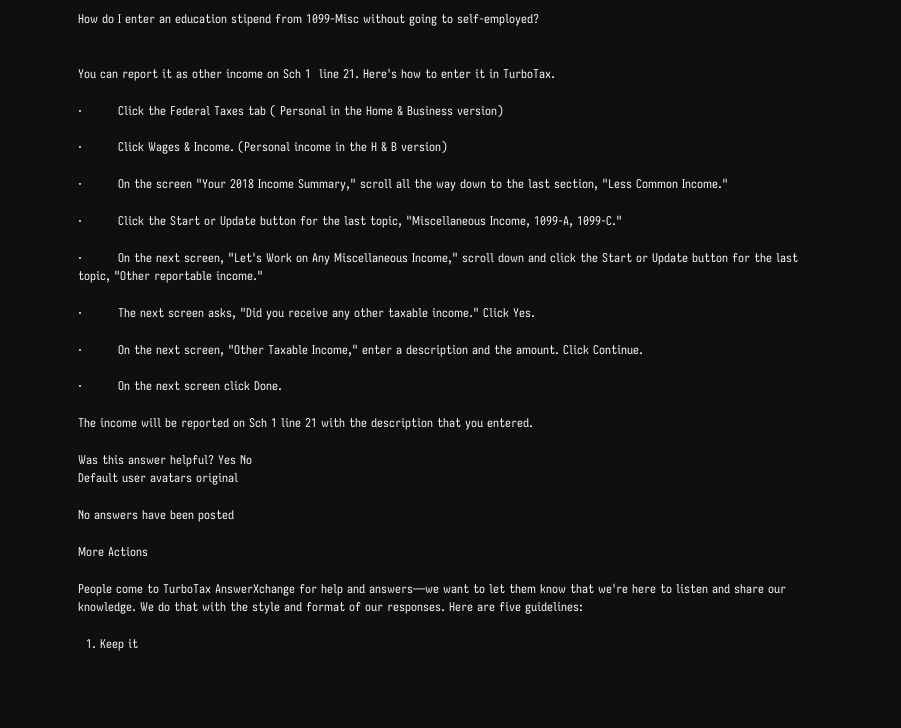How do I enter an education stipend from 1099-Misc without going to self-employed?


You can report it as other income on Sch 1  line 21. Here's how to enter it in TurboTax.

·         Click the Federal Taxes tab ( Personal in the Home & Business version)

·         Click Wages & Income. (Personal income in the H & B version)

·         On the screen "Your 2018 Income Summary," scroll all the way down to the last section, "Less Common Income."

·         Click the Start or Update button for the last topic, "Miscellaneous Income, 1099-A, 1099-C."

·         On the next screen, "Let's Work on Any Miscellaneous Income," scroll down and click the Start or Update button for the last topic, "Other reportable income."

·         The next screen asks, "Did you receive any other taxable income." Click Yes.

·         On the next screen, "Other Taxable Income," enter a description and the amount. Click Continue.

·         On the next screen click Done.

The income will be reported on Sch 1 line 21 with the description that you entered.

Was this answer helpful? Yes No
Default user avatars original

No answers have been posted

More Actions

People come to TurboTax AnswerXchange for help and answers—we want to let them know that we're here to listen and share our knowledge. We do that with the style and format of our responses. Here are five guidelines:

  1. Keep it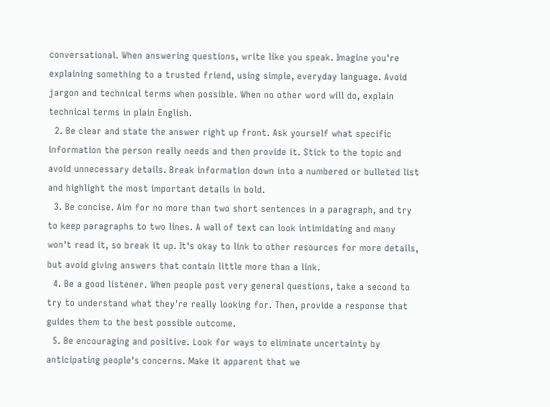conversational. When answering questions, write like you speak. Imagine you're explaining something to a trusted friend, using simple, everyday language. Avoid jargon and technical terms when possible. When no other word will do, explain technical terms in plain English.
  2. Be clear and state the answer right up front. Ask yourself what specific information the person really needs and then provide it. Stick to the topic and avoid unnecessary details. Break information down into a numbered or bulleted list and highlight the most important details in bold.
  3. Be concise. Aim for no more than two short sentences in a paragraph, and try to keep paragraphs to two lines. A wall of text can look intimidating and many won't read it, so break it up. It's okay to link to other resources for more details, but avoid giving answers that contain little more than a link.
  4. Be a good listener. When people post very general questions, take a second to try to understand what they're really looking for. Then, provide a response that guides them to the best possible outcome.
  5. Be encouraging and positive. Look for ways to eliminate uncertainty by anticipating people's concerns. Make it apparent that we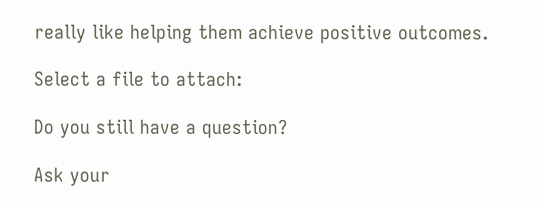really like helping them achieve positive outcomes.

Select a file to attach:

Do you still have a question?

Ask your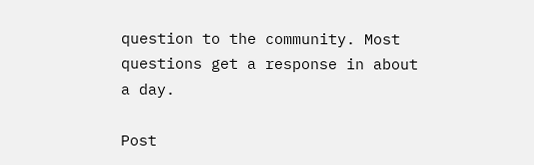question to the community. Most questions get a response in about a day.

Post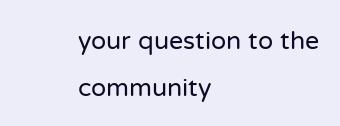your question to the community